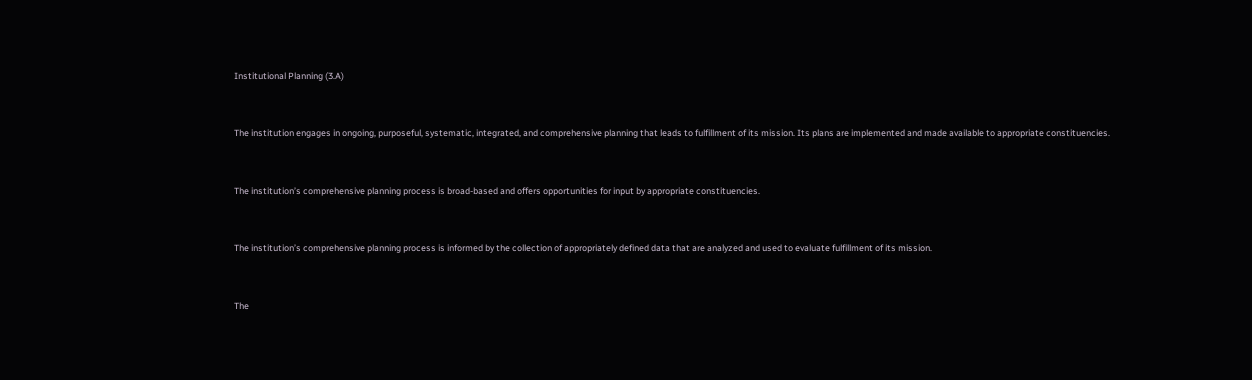Institutional Planning (3.A)


The institution engages in ongoing, purposeful, systematic, integrated, and comprehensive planning that leads to fulfillment of its mission. Its plans are implemented and made available to appropriate constituencies.


The institution’s comprehensive planning process is broad-based and offers opportunities for input by appropriate constituencies.


The institution’s comprehensive planning process is informed by the collection of appropriately defined data that are analyzed and used to evaluate fulfillment of its mission.


The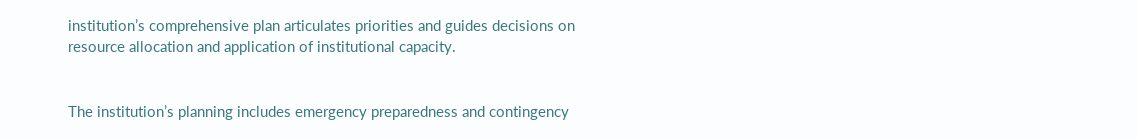institution’s comprehensive plan articulates priorities and guides decisions on resource allocation and application of institutional capacity.


The institution’s planning includes emergency preparedness and contingency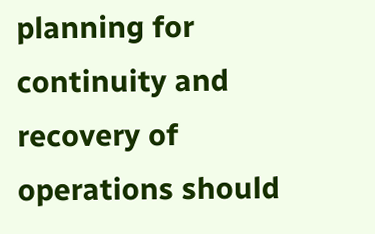planning for continuity and recovery of operations should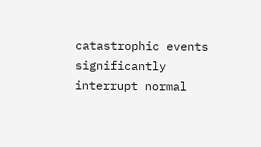catastrophic events significantly interrupt normal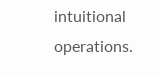intuitional operations.